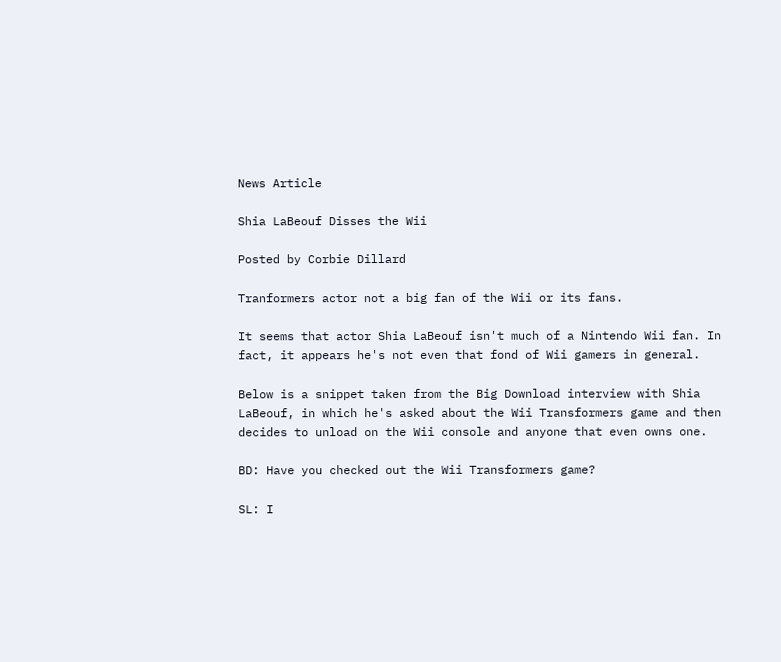News Article

Shia LaBeouf Disses the Wii

Posted by Corbie Dillard

Tranformers actor not a big fan of the Wii or its fans.

It seems that actor Shia LaBeouf isn't much of a Nintendo Wii fan. In fact, it appears he's not even that fond of Wii gamers in general.

Below is a snippet taken from the Big Download interview with Shia LaBeouf, in which he's asked about the Wii Transformers game and then decides to unload on the Wii console and anyone that even owns one.

BD: Have you checked out the Wii Transformers game?

SL: I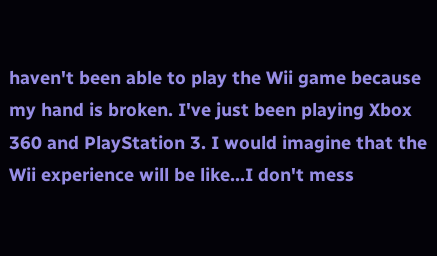haven't been able to play the Wii game because my hand is broken. I've just been playing Xbox 360 and PlayStation 3. I would imagine that the Wii experience will be like...I don't mess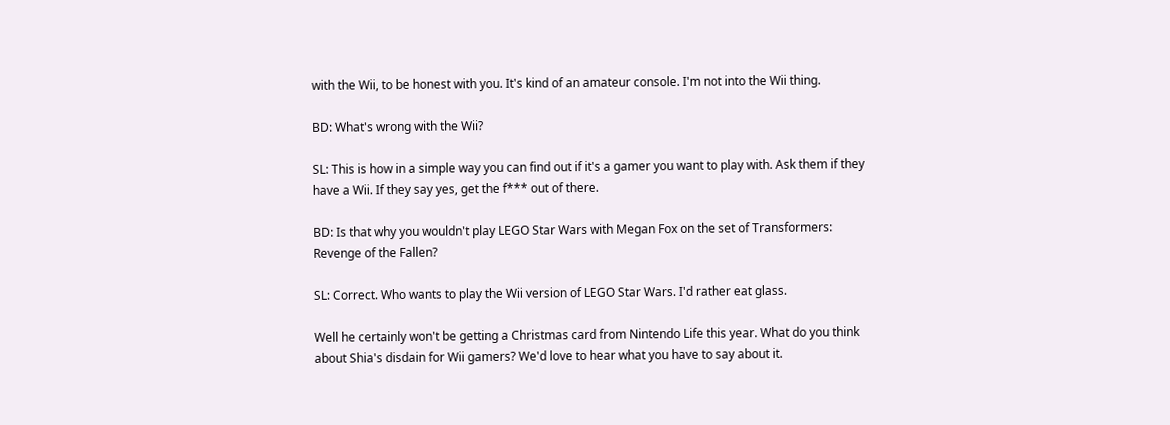with the Wii, to be honest with you. It's kind of an amateur console. I'm not into the Wii thing.

BD: What's wrong with the Wii?

SL: This is how in a simple way you can find out if it's a gamer you want to play with. Ask them if they have a Wii. If they say yes, get the f*** out of there.

BD: Is that why you wouldn't play LEGO Star Wars with Megan Fox on the set of Transformers: Revenge of the Fallen?

SL: Correct. Who wants to play the Wii version of LEGO Star Wars. I'd rather eat glass.

Well he certainly won't be getting a Christmas card from Nintendo Life this year. What do you think about Shia's disdain for Wii gamers? We'd love to hear what you have to say about it.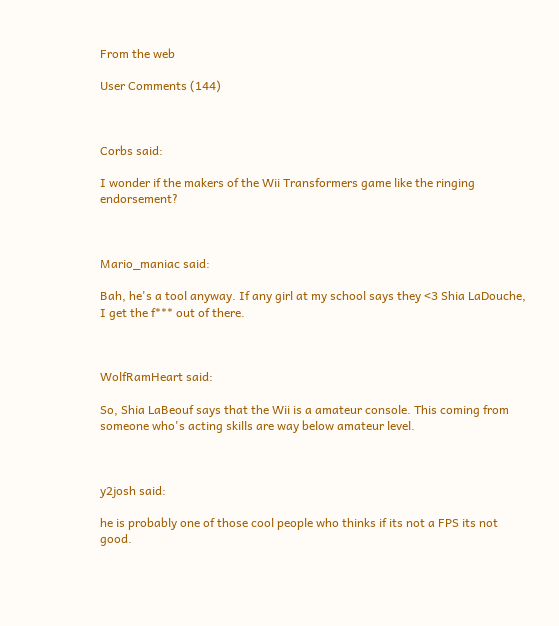From the web

User Comments (144)



Corbs said:

I wonder if the makers of the Wii Transformers game like the ringing endorsement?



Mario_maniac said:

Bah, he's a tool anyway. If any girl at my school says they <3 Shia LaDouche, I get the f*** out of there.



WolfRamHeart said:

So, Shia LaBeouf says that the Wii is a amateur console. This coming from someone who's acting skills are way below amateur level.



y2josh said:

he is probably one of those cool people who thinks if its not a FPS its not good.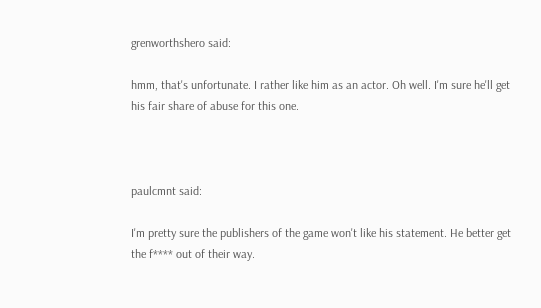grenworthshero said:

hmm, that's unfortunate. I rather like him as an actor. Oh well. I'm sure he'll get his fair share of abuse for this one.



paulcmnt said:

I'm pretty sure the publishers of the game won't like his statement. He better get the f**** out of their way.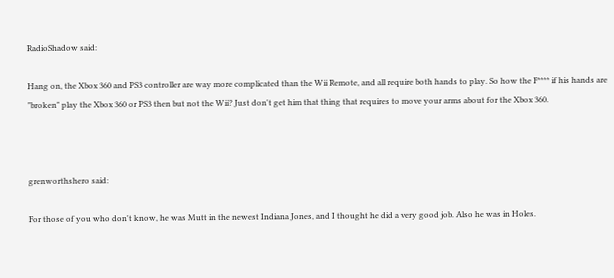RadioShadow said:

Hang on, the Xbox 360 and PS3 controller are way more complicated than the Wii Remote, and all require both hands to play. So how the F**** if his hands are "broken" play the Xbox 360 or PS3 then but not the Wii? Just don't get him that thing that requires to move your arms about for the Xbox 360.



grenworthshero said:

For those of you who don't know, he was Mutt in the newest Indiana Jones, and I thought he did a very good job. Also he was in Holes.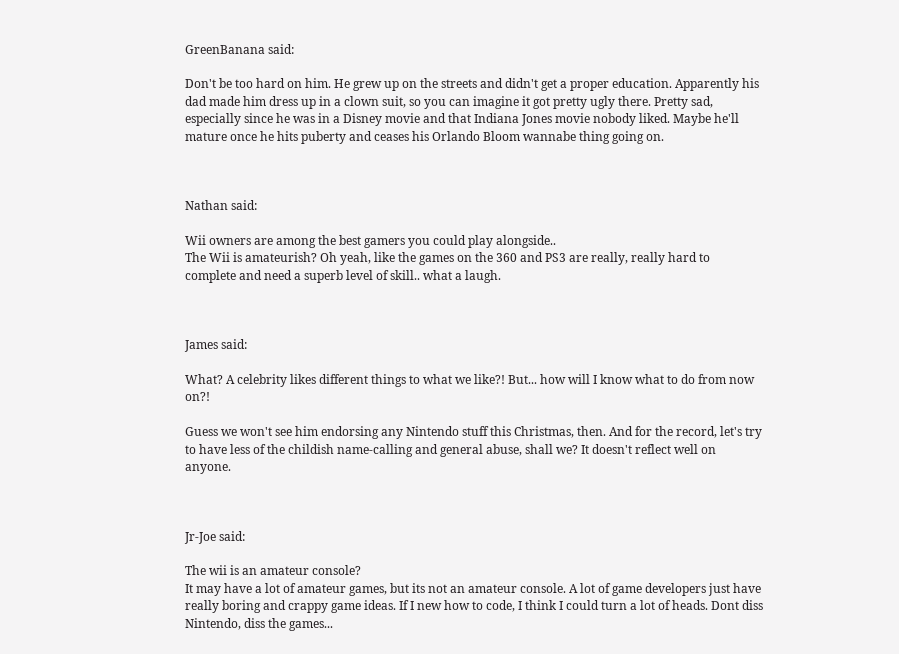GreenBanana said:

Don't be too hard on him. He grew up on the streets and didn't get a proper education. Apparently his dad made him dress up in a clown suit, so you can imagine it got pretty ugly there. Pretty sad, especially since he was in a Disney movie and that Indiana Jones movie nobody liked. Maybe he'll mature once he hits puberty and ceases his Orlando Bloom wannabe thing going on.



Nathan said:

Wii owners are among the best gamers you could play alongside..
The Wii is amateurish? Oh yeah, like the games on the 360 and PS3 are really, really hard to complete and need a superb level of skill.. what a laugh.



James said:

What? A celebrity likes different things to what we like?! But... how will I know what to do from now on?!

Guess we won't see him endorsing any Nintendo stuff this Christmas, then. And for the record, let's try to have less of the childish name-calling and general abuse, shall we? It doesn't reflect well on anyone.



Jr-Joe said:

The wii is an amateur console?
It may have a lot of amateur games, but its not an amateur console. A lot of game developers just have really boring and crappy game ideas. If I new how to code, I think I could turn a lot of heads. Dont diss Nintendo, diss the games...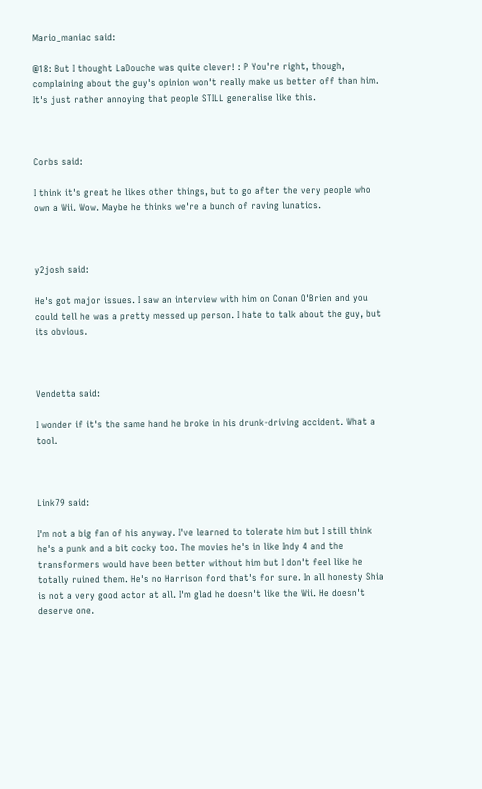Mario_maniac said:

@18: But I thought LaDouche was quite clever! : P You're right, though, complaining about the guy's opinion won't really make us better off than him. It's just rather annoying that people STILL generalise like this.



Corbs said:

I think it's great he likes other things, but to go after the very people who own a Wii. Wow. Maybe he thinks we're a bunch of raving lunatics.



y2josh said:

He's got major issues. I saw an interview with him on Conan O'Brien and you could tell he was a pretty messed up person. I hate to talk about the guy, but its obvious.



Vendetta said:

I wonder if it's the same hand he broke in his drunk-driving accident. What a tool.



Link79 said:

I'm not a big fan of his anyway. I've learned to tolerate him but I still think he's a punk and a bit cocky too. The movies he's in like Indy 4 and the transformers would have been better without him but I don't feel like he totally ruined them. He's no Harrison ford that's for sure. In all honesty Shia is not a very good actor at all. I'm glad he doesn't like the Wii. He doesn't deserve one.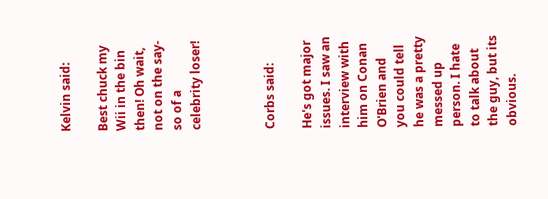Kelvin said:

Best chuck my Wii in the bin then! Oh wait, not on the say-so of a celebrity loser!



Corbs said:

He's got major issues. I saw an interview with him on Conan O'Brien and you could tell he was a pretty messed up person. I hate to talk about the guy, but its obvious.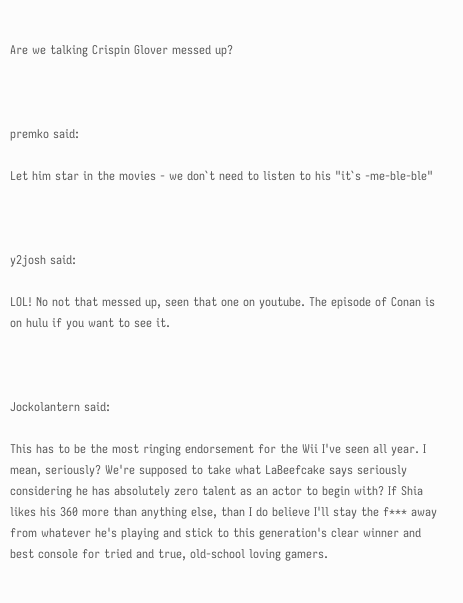Are we talking Crispin Glover messed up?



premko said:

Let him star in the movies - we don`t need to listen to his "it`s -me-ble-ble"



y2josh said:

LOL! No not that messed up, seen that one on youtube. The episode of Conan is on hulu if you want to see it.



Jockolantern said:

This has to be the most ringing endorsement for the Wii I've seen all year. I mean, seriously? We're supposed to take what LaBeefcake says seriously considering he has absolutely zero talent as an actor to begin with? If Shia likes his 360 more than anything else, than I do believe I'll stay the f*** away from whatever he's playing and stick to this generation's clear winner and best console for tried and true, old-school loving gamers.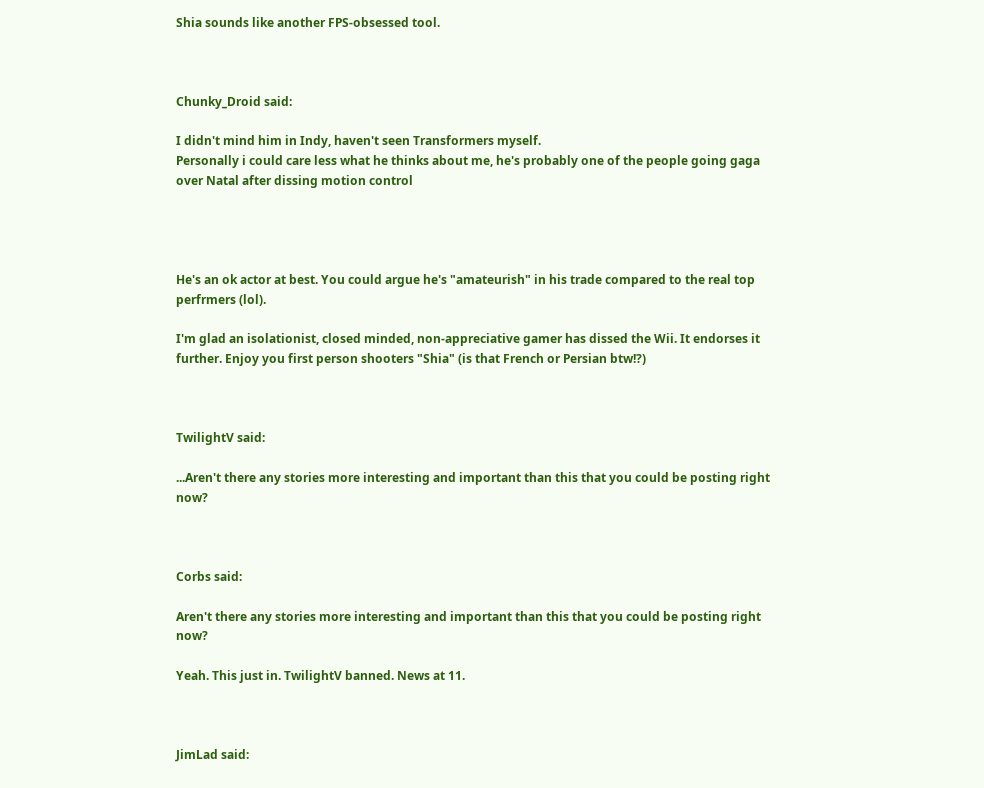Shia sounds like another FPS-obsessed tool.



Chunky_Droid said:

I didn't mind him in Indy, haven't seen Transformers myself.
Personally i could care less what he thinks about me, he's probably one of the people going gaga over Natal after dissing motion control




He's an ok actor at best. You could argue he's "amateurish" in his trade compared to the real top perfrmers (lol).

I'm glad an isolationist, closed minded, non-appreciative gamer has dissed the Wii. It endorses it further. Enjoy you first person shooters "Shia" (is that French or Persian btw!?)



TwilightV said:

...Aren't there any stories more interesting and important than this that you could be posting right now?



Corbs said:

Aren't there any stories more interesting and important than this that you could be posting right now?

Yeah. This just in. TwilightV banned. News at 11.



JimLad said: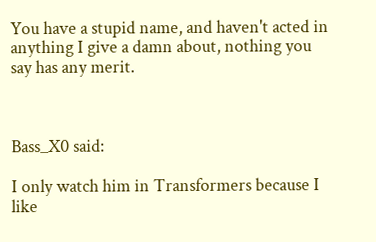You have a stupid name, and haven't acted in anything I give a damn about, nothing you say has any merit.



Bass_X0 said:

I only watch him in Transformers because I like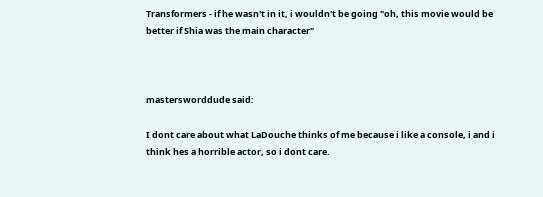Transformers - if he wasn't in it, i wouldn't be going "oh, this movie would be better if Shia was the main character"



mastersworddude said:

I dont care about what LaDouche thinks of me because i like a console, i and i think hes a horrible actor, so i dont care.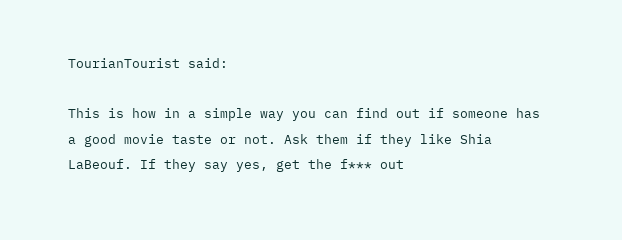TourianTourist said:

This is how in a simple way you can find out if someone has a good movie taste or not. Ask them if they like Shia LaBeouf. If they say yes, get the f*** out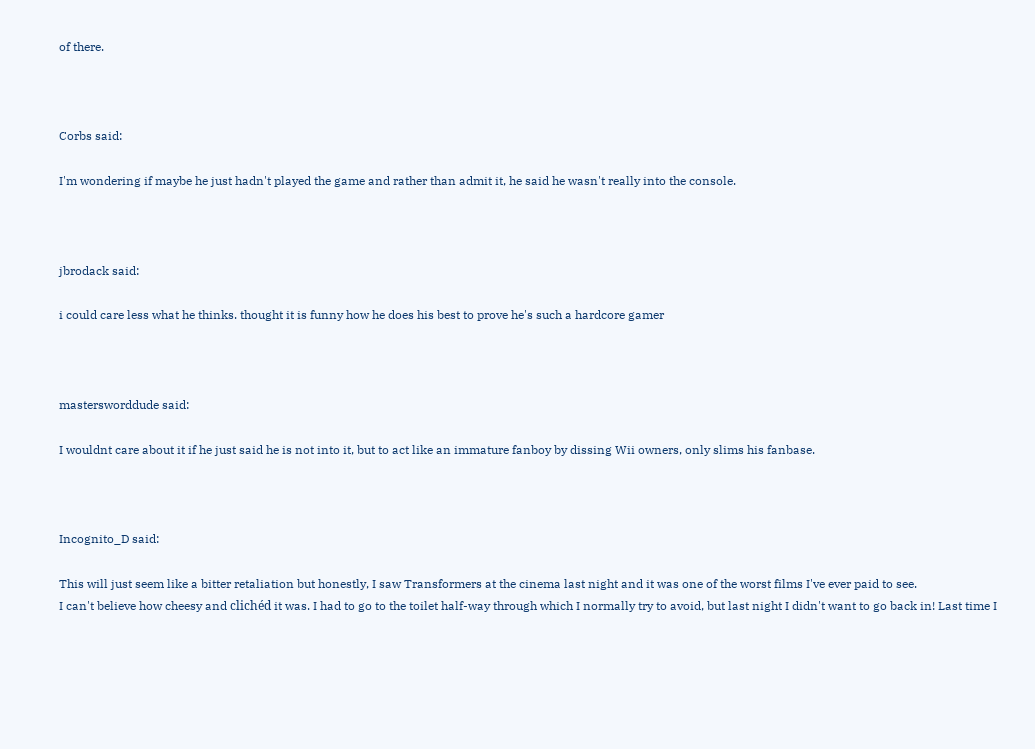of there.



Corbs said:

I'm wondering if maybe he just hadn't played the game and rather than admit it, he said he wasn't really into the console.



jbrodack said:

i could care less what he thinks. thought it is funny how he does his best to prove he's such a hardcore gamer



mastersworddude said:

I wouldnt care about it if he just said he is not into it, but to act like an immature fanboy by dissing Wii owners, only slims his fanbase.



Incognito_D said:

This will just seem like a bitter retaliation but honestly, I saw Transformers at the cinema last night and it was one of the worst films I've ever paid to see.
I can't believe how cheesy and clichéd it was. I had to go to the toilet half-way through which I normally try to avoid, but last night I didn't want to go back in! Last time I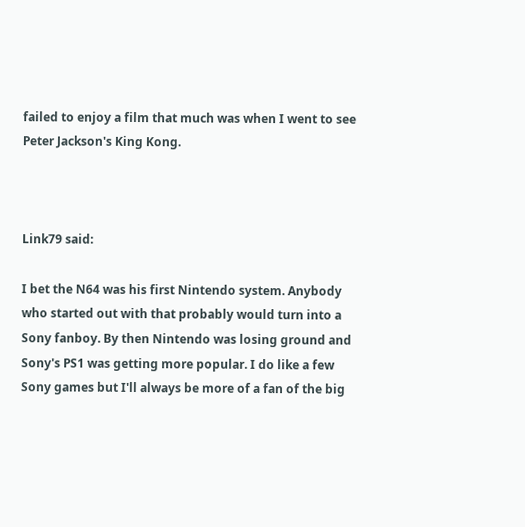failed to enjoy a film that much was when I went to see Peter Jackson's King Kong.



Link79 said:

I bet the N64 was his first Nintendo system. Anybody who started out with that probably would turn into a Sony fanboy. By then Nintendo was losing ground and Sony's PS1 was getting more popular. I do like a few Sony games but I'll always be more of a fan of the big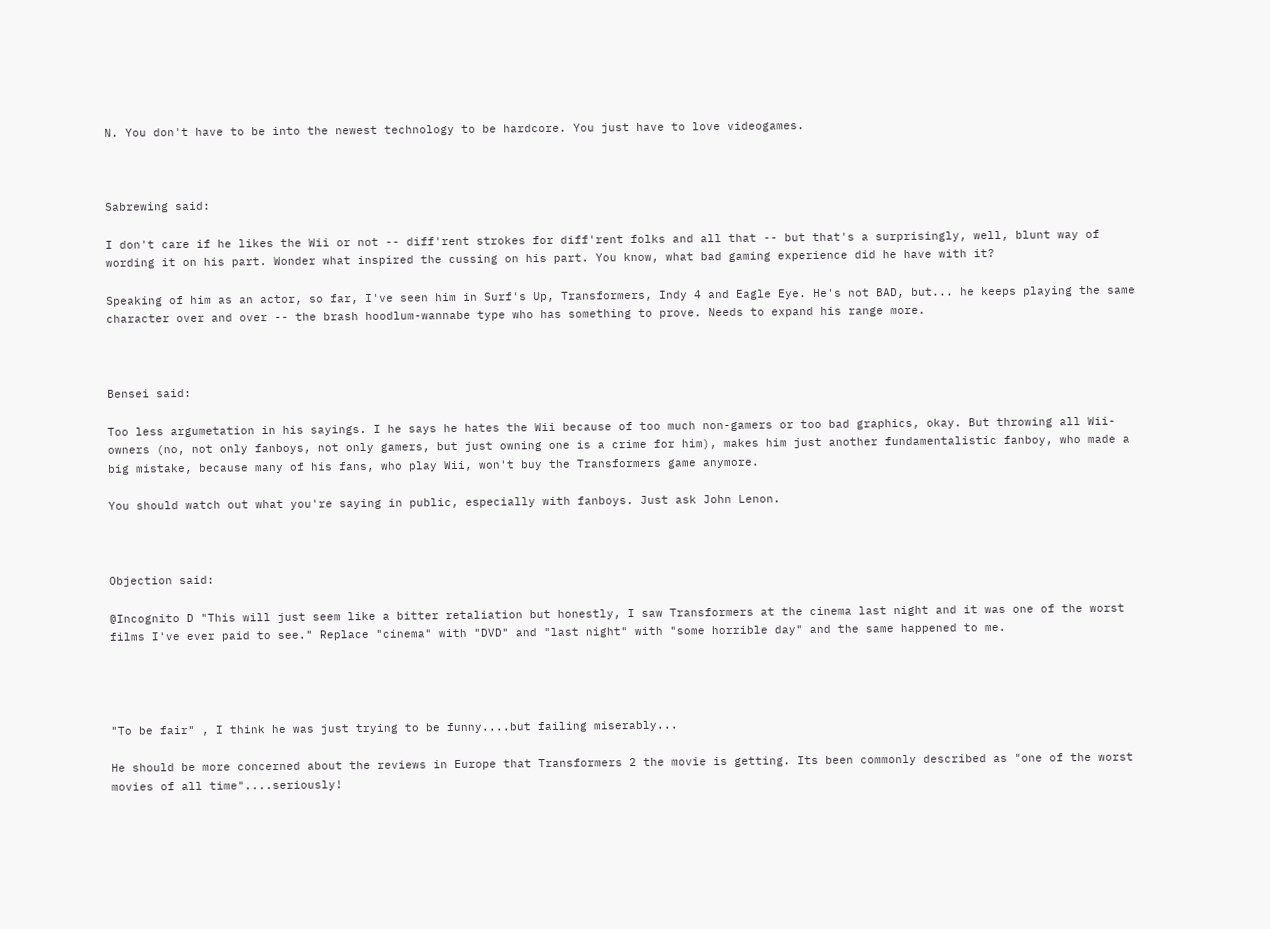N. You don't have to be into the newest technology to be hardcore. You just have to love videogames.



Sabrewing said:

I don't care if he likes the Wii or not -- diff'rent strokes for diff'rent folks and all that -- but that's a surprisingly, well, blunt way of wording it on his part. Wonder what inspired the cussing on his part. You know, what bad gaming experience did he have with it?

Speaking of him as an actor, so far, I've seen him in Surf's Up, Transformers, Indy 4 and Eagle Eye. He's not BAD, but... he keeps playing the same character over and over -- the brash hoodlum-wannabe type who has something to prove. Needs to expand his range more.



Bensei said:

Too less argumetation in his sayings. I he says he hates the Wii because of too much non-gamers or too bad graphics, okay. But throwing all Wii-owners (no, not only fanboys, not only gamers, but just owning one is a crime for him), makes him just another fundamentalistic fanboy, who made a big mistake, because many of his fans, who play Wii, won't buy the Transformers game anymore.

You should watch out what you're saying in public, especially with fanboys. Just ask John Lenon.



Objection said:

@Incognito D "This will just seem like a bitter retaliation but honestly, I saw Transformers at the cinema last night and it was one of the worst films I've ever paid to see." Replace "cinema" with "DVD" and "last night" with "some horrible day" and the same happened to me.




"To be fair" , I think he was just trying to be funny....but failing miserably...

He should be more concerned about the reviews in Europe that Transformers 2 the movie is getting. Its been commonly described as "one of the worst movies of all time"....seriously!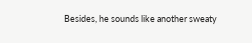Besides, he sounds like another sweaty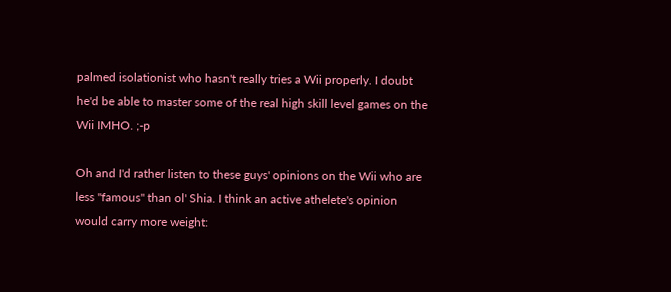palmed isolationist who hasn't really tries a Wii properly. I doubt he'd be able to master some of the real high skill level games on the Wii IMHO. ;-p

Oh and I'd rather listen to these guys' opinions on the Wii who are less "famous" than ol' Shia. I think an active athelete's opinion would carry more weight: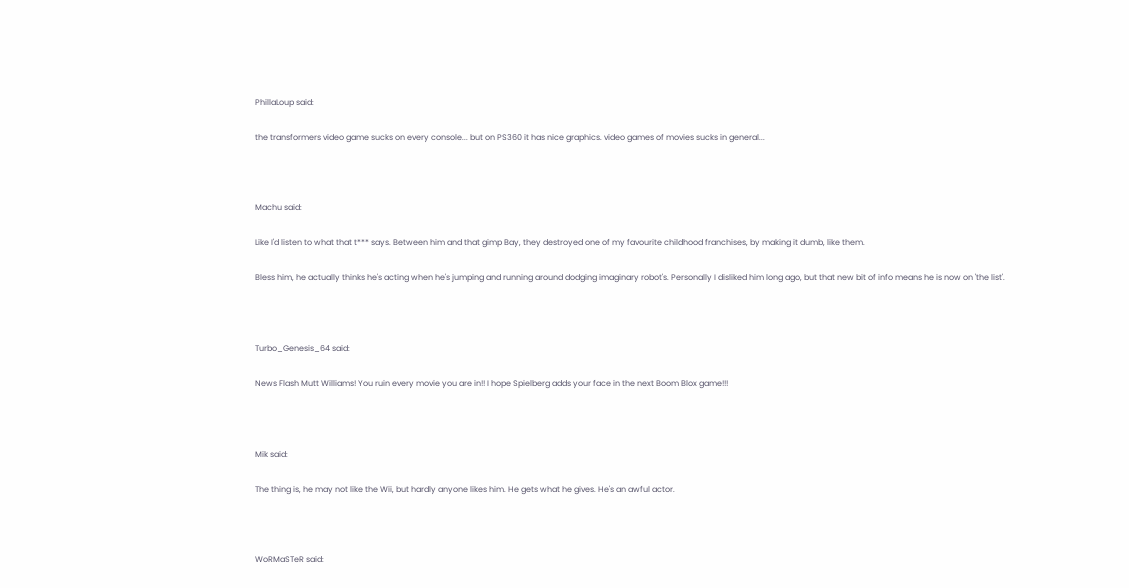PhillaLoup said:

the transformers video game sucks on every console... but on PS360 it has nice graphics. video games of movies sucks in general...



Machu said:

Like I'd listen to what that t*** says. Between him and that gimp Bay, they destroyed one of my favourite childhood franchises, by making it dumb, like them.

Bless him, he actually thinks he's acting when he's jumping and running around dodging imaginary robot's. Personally I disliked him long ago, but that new bit of info means he is now on 'the list'.



Turbo_Genesis_64 said:

News Flash Mutt Williams! You ruin every movie you are in!! I hope Spielberg adds your face in the next Boom Blox game!!!



Mik said:

The thing is, he may not like the Wii, but hardly anyone likes him. He gets what he gives. He's an awful actor.



WoRMaSTeR said: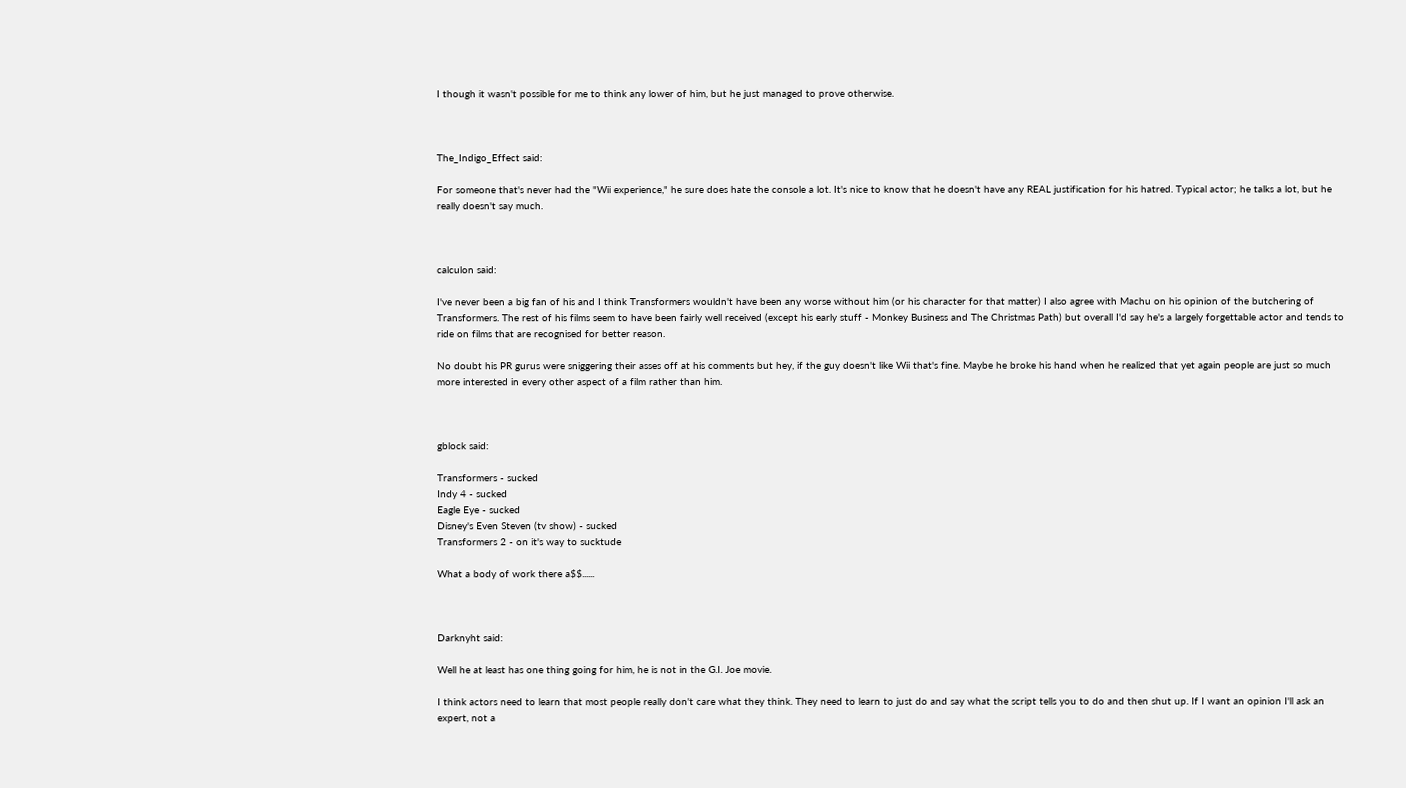I though it wasn't possible for me to think any lower of him, but he just managed to prove otherwise.



The_Indigo_Effect said:

For someone that's never had the "Wii experience," he sure does hate the console a lot. It's nice to know that he doesn't have any REAL justification for his hatred. Typical actor; he talks a lot, but he really doesn't say much.



calculon said:

I've never been a big fan of his and I think Transformers wouldn't have been any worse without him (or his character for that matter) I also agree with Machu on his opinion of the butchering of Transformers. The rest of his films seem to have been fairly well received (except his early stuff - Monkey Business and The Christmas Path) but overall I'd say he's a largely forgettable actor and tends to ride on films that are recognised for better reason.

No doubt his PR gurus were sniggering their asses off at his comments but hey, if the guy doesn't like Wii that's fine. Maybe he broke his hand when he realized that yet again people are just so much more interested in every other aspect of a film rather than him.



gblock said:

Transformers - sucked
Indy 4 - sucked
Eagle Eye - sucked
Disney's Even Steven (tv show) - sucked
Transformers 2 - on it's way to sucktude

What a body of work there a$$......



Darknyht said:

Well he at least has one thing going for him, he is not in the G.I. Joe movie.

I think actors need to learn that most people really don't care what they think. They need to learn to just do and say what the script tells you to do and then shut up. If I want an opinion I'll ask an expert, not a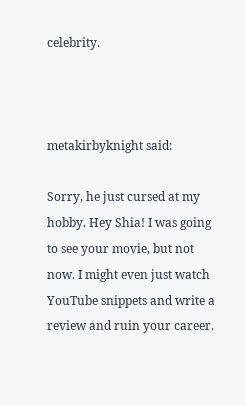celebrity.



metakirbyknight said:

Sorry, he just cursed at my hobby. Hey Shia! I was going to see your movie, but not now. I might even just watch YouTube snippets and write a review and ruin your career.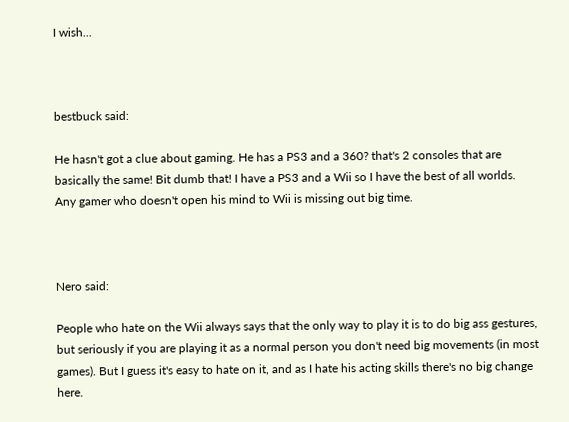I wish...



bestbuck said:

He hasn't got a clue about gaming. He has a PS3 and a 360? that's 2 consoles that are basically the same! Bit dumb that! I have a PS3 and a Wii so I have the best of all worlds. Any gamer who doesn't open his mind to Wii is missing out big time.



Nero said:

People who hate on the Wii always says that the only way to play it is to do big ass gestures, but seriously if you are playing it as a normal person you don't need big movements (in most games). But I guess it's easy to hate on it, and as I hate his acting skills there's no big change here.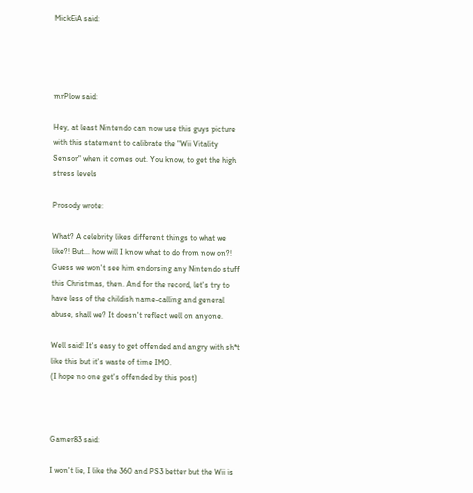MickEiA said:




mrPlow said:

Hey, at least Nintendo can now use this guys picture with this statement to calibrate the "Wii Vitality Sensor" when it comes out. You know, to get the high stress levels

Prosody wrote:

What? A celebrity likes different things to what we like?! But... how will I know what to do from now on?!
Guess we won't see him endorsing any Nintendo stuff this Christmas, then. And for the record, let's try to have less of the childish name-calling and general abuse, shall we? It doesn't reflect well on anyone.

Well said! It's easy to get offended and angry with sh*t like this but it's waste of time IMO.
(I hope no one get's offended by this post)



Gamer83 said:

I won't lie, I like the 360 and PS3 better but the Wii is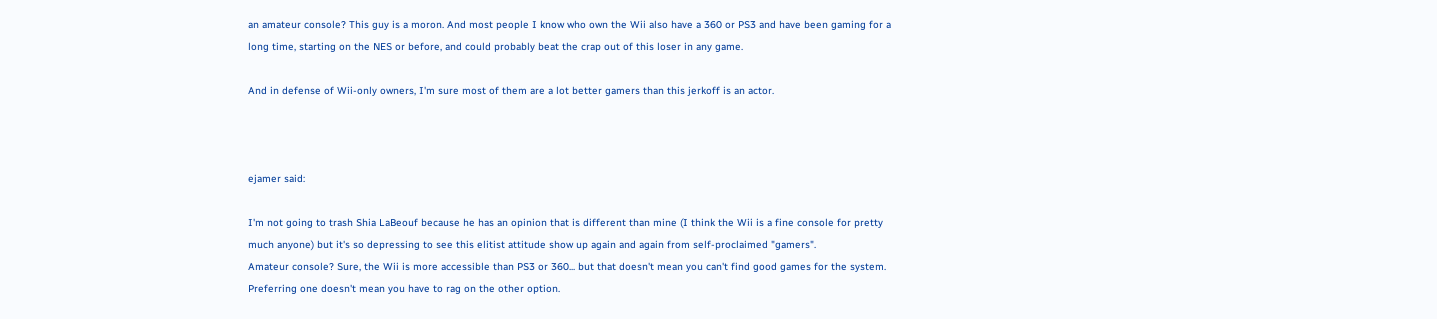an amateur console? This guy is a moron. And most people I know who own the Wii also have a 360 or PS3 and have been gaming for a long time, starting on the NES or before, and could probably beat the crap out of this loser in any game.

And in defense of Wii-only owners, I'm sure most of them are a lot better gamers than this jerkoff is an actor.



ejamer said:

I'm not going to trash Shia LaBeouf because he has an opinion that is different than mine (I think the Wii is a fine console for pretty much anyone) but it's so depressing to see this elitist attitude show up again and again from self-proclaimed "gamers".
Amateur console? Sure, the Wii is more accessible than PS3 or 360... but that doesn't mean you can't find good games for the system. Preferring one doesn't mean you have to rag on the other option.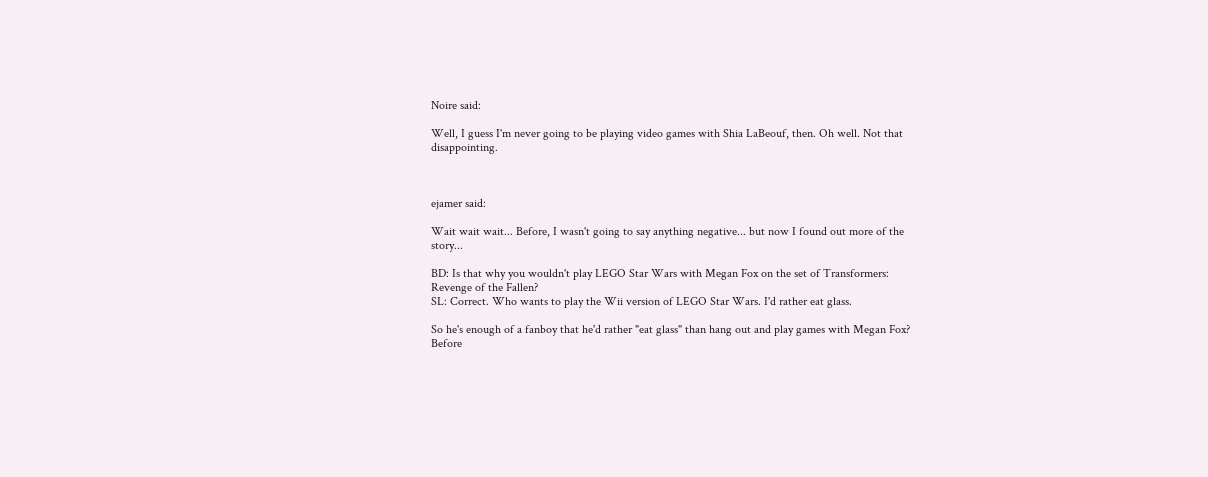Noire said:

Well, I guess I'm never going to be playing video games with Shia LaBeouf, then. Oh well. Not that disappointing.



ejamer said:

Wait wait wait... Before, I wasn't going to say anything negative... but now I found out more of the story...

BD: Is that why you wouldn't play LEGO Star Wars with Megan Fox on the set of Transformers: Revenge of the Fallen?
SL: Correct. Who wants to play the Wii version of LEGO Star Wars. I'd rather eat glass.

So he's enough of a fanboy that he'd rather "eat glass" than hang out and play games with Megan Fox? Before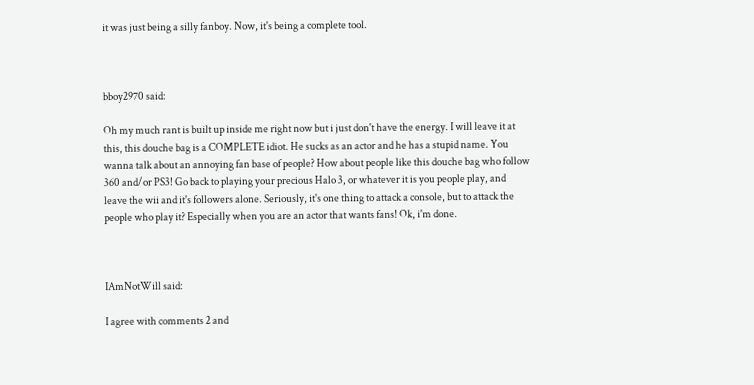it was just being a silly fanboy. Now, it's being a complete tool.



bboy2970 said:

Oh my much rant is built up inside me right now but i just don't have the energy. I will leave it at this, this douche bag is a COMPLETE idiot. He sucks as an actor and he has a stupid name. You wanna talk about an annoying fan base of people? How about people like this douche bag who follow 360 and/or PS3! Go back to playing your precious Halo 3, or whatever it is you people play, and leave the wii and it's followers alone. Seriously, it's one thing to attack a console, but to attack the people who play it? Especially when you are an actor that wants fans! Ok, i'm done.



IAmNotWill said:

I agree with comments 2 and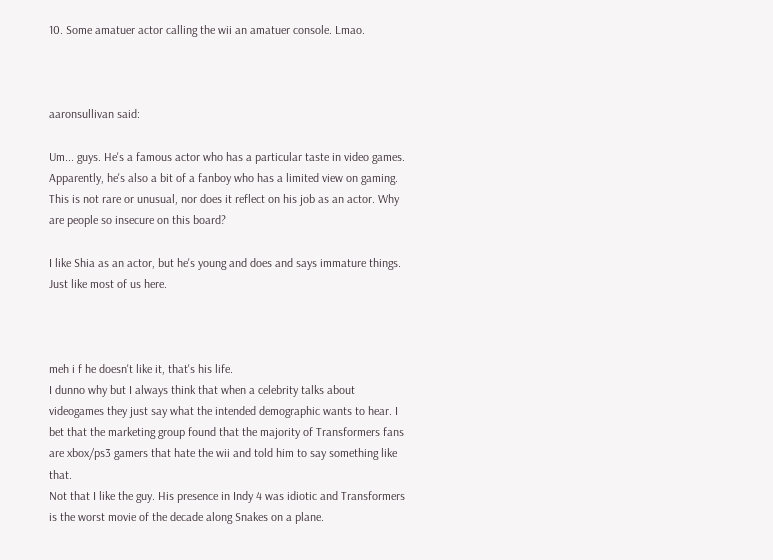10. Some amatuer actor calling the wii an amatuer console. Lmao.



aaronsullivan said:

Um... guys. He's a famous actor who has a particular taste in video games. Apparently, he's also a bit of a fanboy who has a limited view on gaming. This is not rare or unusual, nor does it reflect on his job as an actor. Why are people so insecure on this board?

I like Shia as an actor, but he's young and does and says immature things. Just like most of us here.



meh i f he doesn't like it, that's his life.
I dunno why but I always think that when a celebrity talks about videogames they just say what the intended demographic wants to hear. I bet that the marketing group found that the majority of Transformers fans are xbox/ps3 gamers that hate the wii and told him to say something like that.
Not that I like the guy. His presence in Indy 4 was idiotic and Transformers is the worst movie of the decade along Snakes on a plane.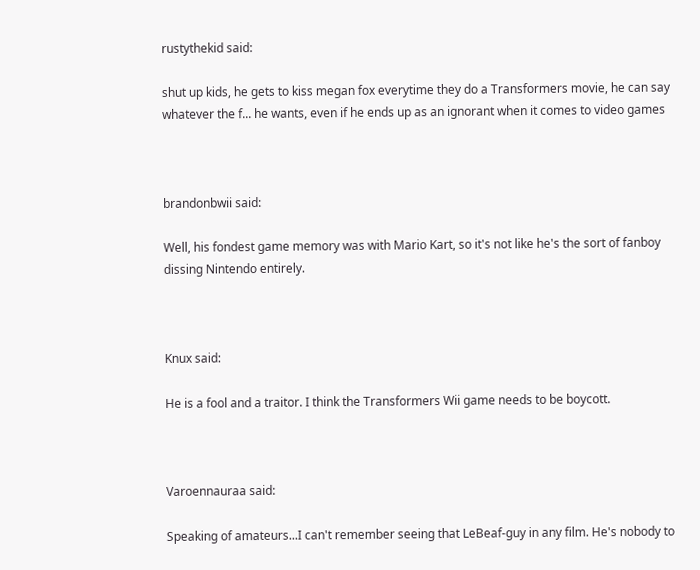rustythekid said:

shut up kids, he gets to kiss megan fox everytime they do a Transformers movie, he can say whatever the f... he wants, even if he ends up as an ignorant when it comes to video games



brandonbwii said:

Well, his fondest game memory was with Mario Kart, so it's not like he's the sort of fanboy dissing Nintendo entirely.



Knux said:

He is a fool and a traitor. I think the Transformers Wii game needs to be boycott.



Varoennauraa said:

Speaking of amateurs...I can't remember seeing that LeBeaf-guy in any film. He's nobody to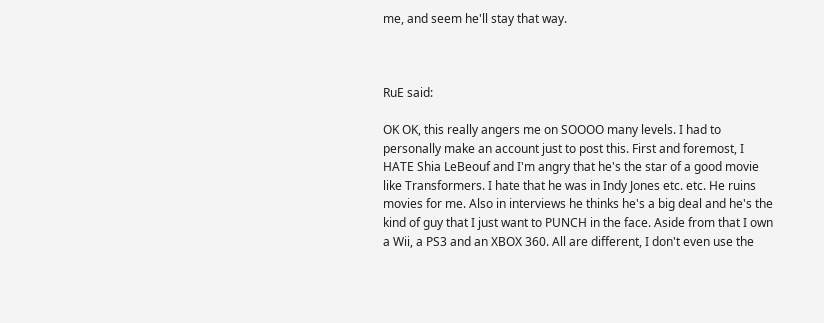me, and seem he'll stay that way.



RuE said:

OK OK, this really angers me on SOOOO many levels. I had to personally make an account just to post this. First and foremost, I HATE Shia LeBeouf and I'm angry that he's the star of a good movie like Transformers. I hate that he was in Indy Jones etc. etc. He ruins movies for me. Also in interviews he thinks he's a big deal and he's the kind of guy that I just want to PUNCH in the face. Aside from that I own a Wii, a PS3 and an XBOX 360. All are different, I don't even use the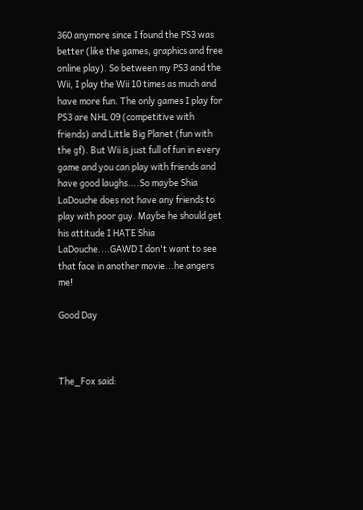360 anymore since I found the PS3 was better (like the games, graphics and free online play). So between my PS3 and the Wii, I play the Wii 10 times as much and have more fun. The only games I play for PS3 are NHL 09 (competitive with friends) and Little Big Planet (fun with the gf). But Wii is just full of fun in every game and you can play with friends and have good laughs....So maybe Shia LaDouche does not have any friends to play with poor guy. Maybe he should get his attitude I HATE Shia LaDouche....GAWD I don't want to see that face in another movie...he angers me!

Good Day



The_Fox said: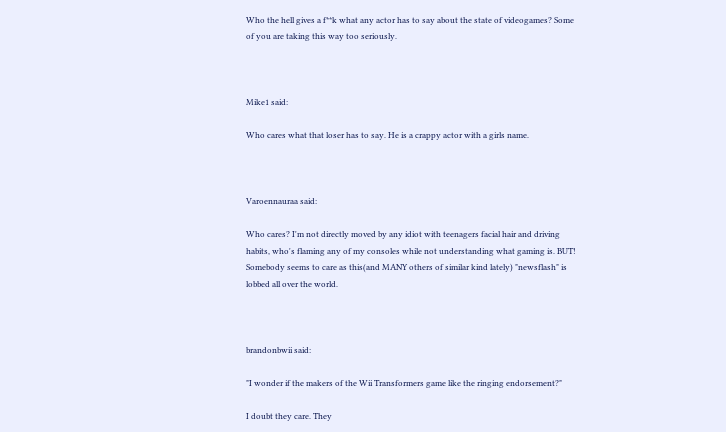Who the hell gives a f**k what any actor has to say about the state of videogames? Some of you are taking this way too seriously.



Mike1 said:

Who cares what that loser has to say. He is a crappy actor with a girls name.



Varoennauraa said:

Who cares? I'm not directly moved by any idiot with teenagers facial hair and driving habits, who's flaming any of my consoles while not understanding what gaming is. BUT! Somebody seems to care as this(and MANY others of similar kind lately) "newsflash" is lobbed all over the world.



brandonbwii said:

"I wonder if the makers of the Wii Transformers game like the ringing endorsement?"

I doubt they care. They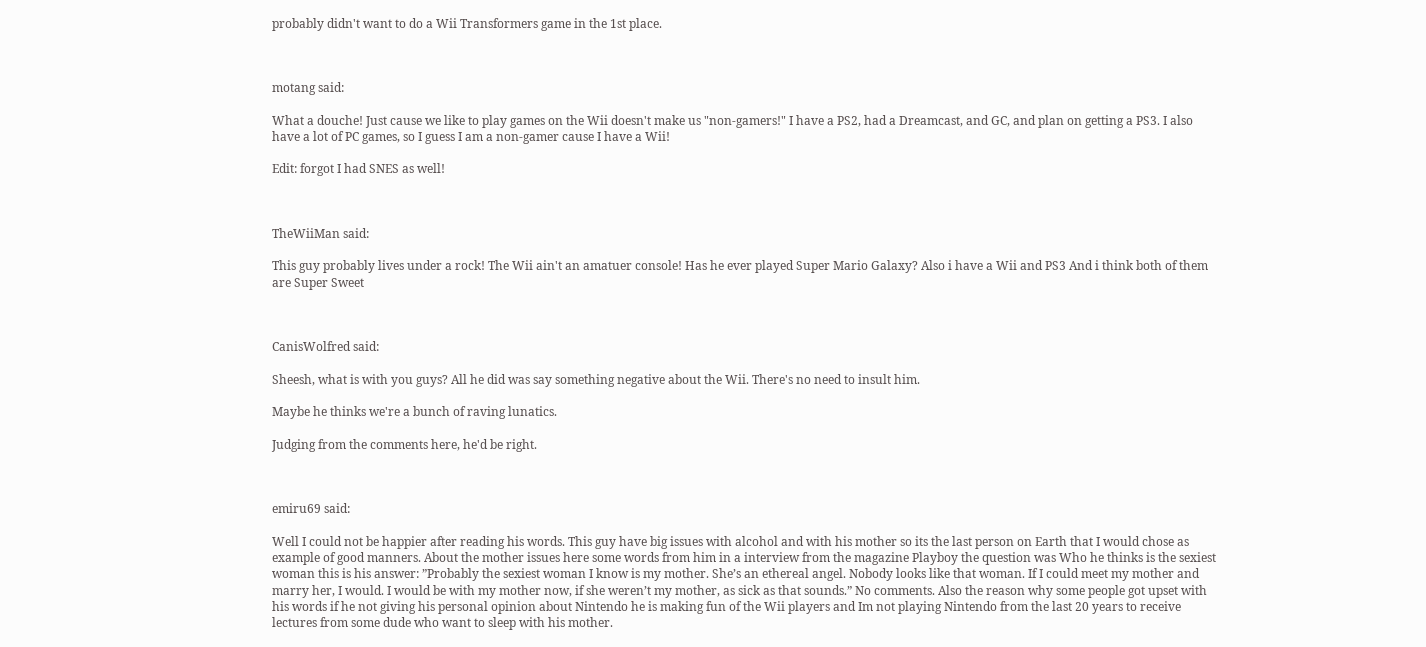probably didn't want to do a Wii Transformers game in the 1st place.



motang said:

What a douche! Just cause we like to play games on the Wii doesn't make us "non-gamers!" I have a PS2, had a Dreamcast, and GC, and plan on getting a PS3. I also have a lot of PC games, so I guess I am a non-gamer cause I have a Wii!

Edit: forgot I had SNES as well!



TheWiiMan said:

This guy probably lives under a rock! The Wii ain't an amatuer console! Has he ever played Super Mario Galaxy? Also i have a Wii and PS3 And i think both of them are Super Sweet



CanisWolfred said:

Sheesh, what is with you guys? All he did was say something negative about the Wii. There's no need to insult him.

Maybe he thinks we're a bunch of raving lunatics.

Judging from the comments here, he'd be right.



emiru69 said:

Well I could not be happier after reading his words. This guy have big issues with alcohol and with his mother so its the last person on Earth that I would chose as example of good manners. About the mother issues here some words from him in a interview from the magazine Playboy the question was Who he thinks is the sexiest woman this is his answer: ”Probably the sexiest woman I know is my mother. She’s an ethereal angel. Nobody looks like that woman. If I could meet my mother and marry her, I would. I would be with my mother now, if she weren’t my mother, as sick as that sounds.” No comments. Also the reason why some people got upset with his words if he not giving his personal opinion about Nintendo he is making fun of the Wii players and Im not playing Nintendo from the last 20 years to receive lectures from some dude who want to sleep with his mother.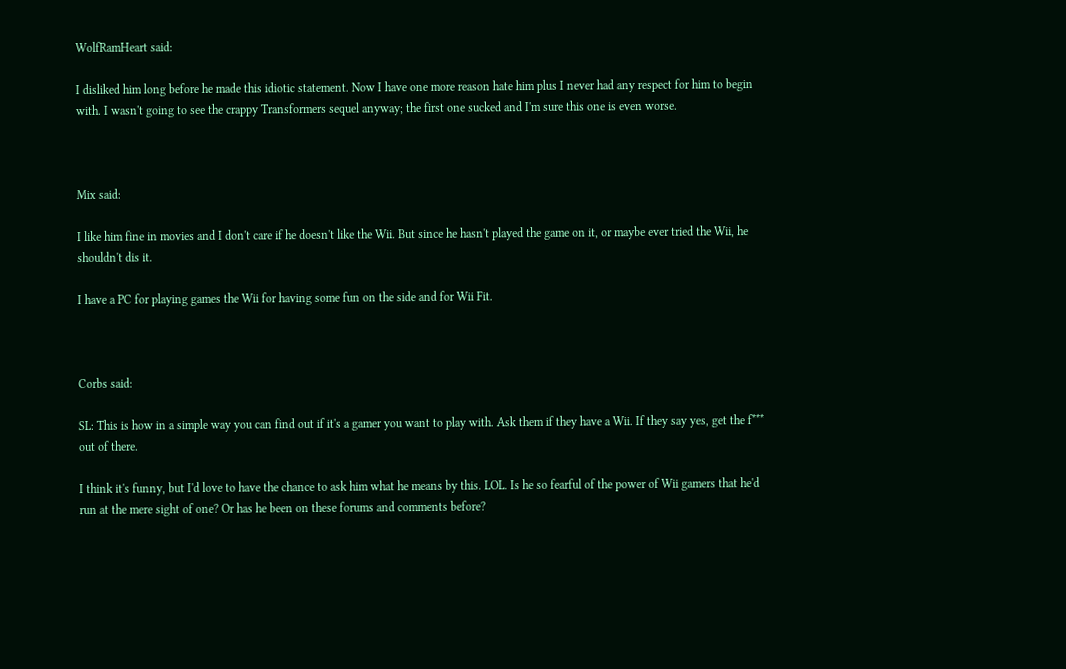WolfRamHeart said:

I disliked him long before he made this idiotic statement. Now I have one more reason hate him plus I never had any respect for him to begin with. I wasn't going to see the crappy Transformers sequel anyway; the first one sucked and I'm sure this one is even worse.



Mix said:

I like him fine in movies and I don't care if he doesn't like the Wii. But since he hasn't played the game on it, or maybe ever tried the Wii, he shouldn't dis it.

I have a PC for playing games the Wii for having some fun on the side and for Wii Fit.



Corbs said:

SL: This is how in a simple way you can find out if it's a gamer you want to play with. Ask them if they have a Wii. If they say yes, get the f*** out of there.

I think it's funny, but I'd love to have the chance to ask him what he means by this. LOL. Is he so fearful of the power of Wii gamers that he'd run at the mere sight of one? Or has he been on these forums and comments before?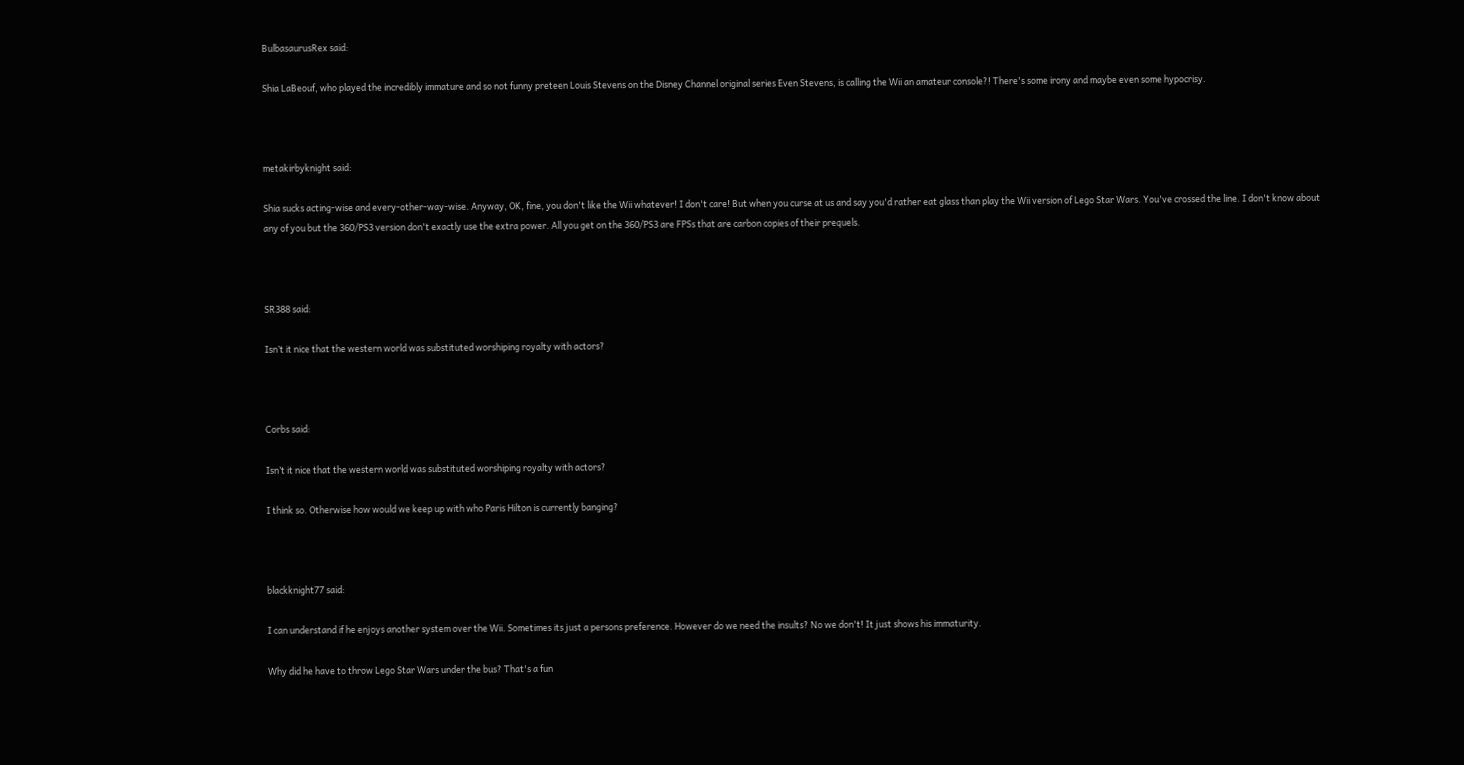BulbasaurusRex said:

Shia LaBeouf, who played the incredibly immature and so not funny preteen Louis Stevens on the Disney Channel original series Even Stevens, is calling the Wii an amateur console?! There's some irony and maybe even some hypocrisy.



metakirbyknight said:

Shia sucks acting-wise and every-other-way-wise. Anyway, OK, fine, you don't like the Wii whatever! I don't care! But when you curse at us and say you'd rather eat glass than play the Wii version of Lego Star Wars. You've crossed the line. I don't know about any of you but the 360/PS3 version don't exactly use the extra power. All you get on the 360/PS3 are FPSs that are carbon copies of their prequels.



SR388 said:

Isn’t it nice that the western world was substituted worshiping royalty with actors?



Corbs said:

Isn’t it nice that the western world was substituted worshiping royalty with actors?

I think so. Otherwise how would we keep up with who Paris Hilton is currently banging?



blackknight77 said:

I can understand if he enjoys another system over the Wii. Sometimes its just a persons preference. However do we need the insults? No we don't! It just shows his immaturity.

Why did he have to throw Lego Star Wars under the bus? That's a fun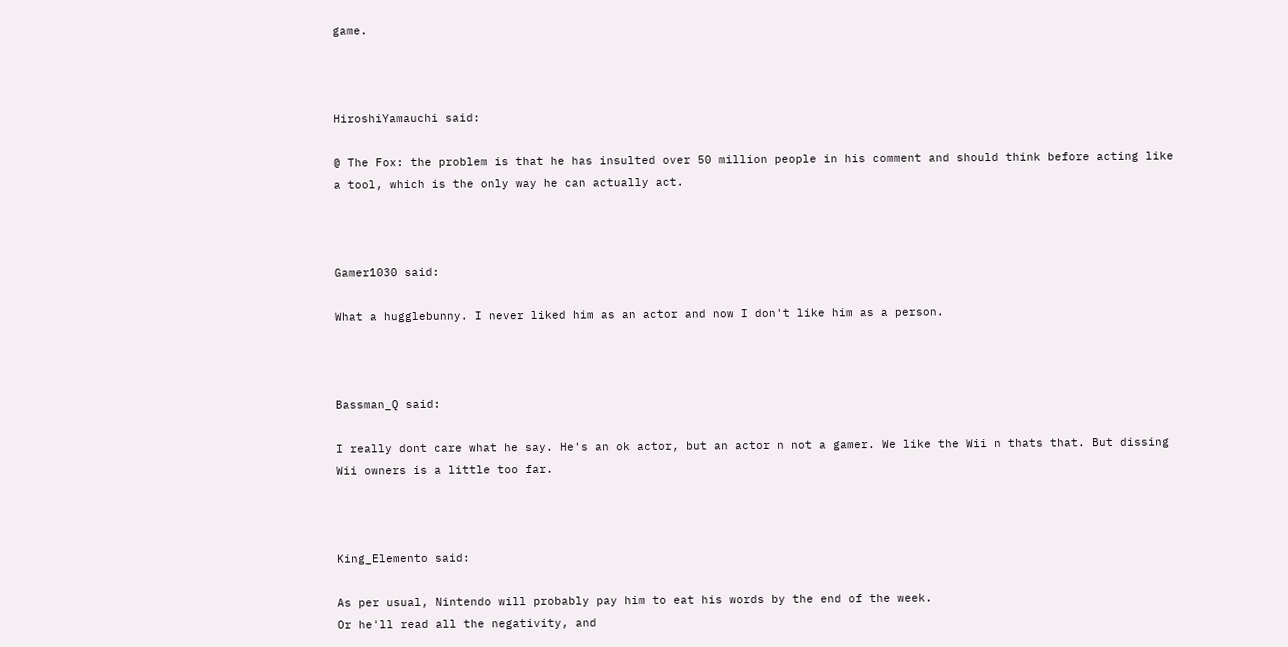game.



HiroshiYamauchi said:

@ The Fox: the problem is that he has insulted over 50 million people in his comment and should think before acting like a tool, which is the only way he can actually act.



Gamer1030 said:

What a hugglebunny. I never liked him as an actor and now I don't like him as a person.



Bassman_Q said:

I really dont care what he say. He's an ok actor, but an actor n not a gamer. We like the Wii n thats that. But dissing Wii owners is a little too far.



King_Elemento said:

As per usual, Nintendo will probably pay him to eat his words by the end of the week.
Or he'll read all the negativity, and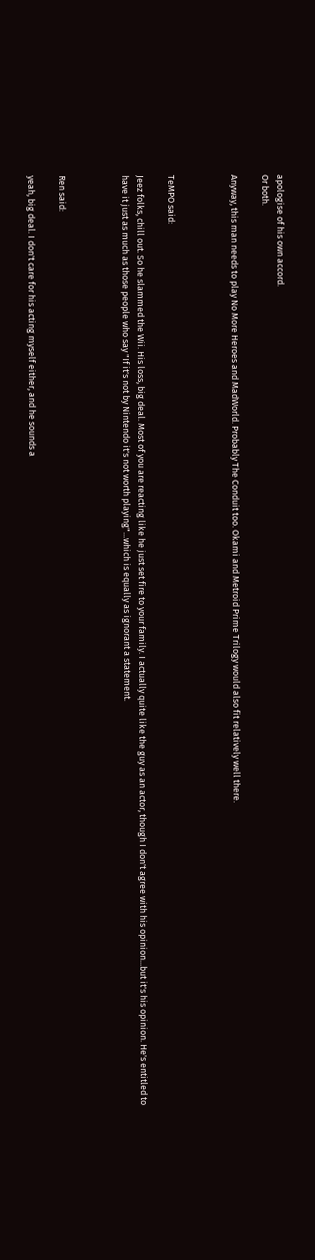apologise of his own accord.
Or both.

Anyway, this man needs to play No More Heroes and MadWorld. Probably The Conduit too. Okami and Metroid Prime Trilogy would also fit relatively well there.



TeMPO said:

Jeez folks, chill out. So he slammed the Wii. His loss, big deal. Most of you are reacting like he just set fire to your family. I actually quite like the guy as an actor, though I don't agree with his opinion...but it's his opinion. He's entitled to have it just as much as those people who say "If it's not by Nintendo it's not worth playing"...which is equally as ignorant a statement.



Ren said:

yeah, big deal. I don't care for his acting myself either, and he sounds a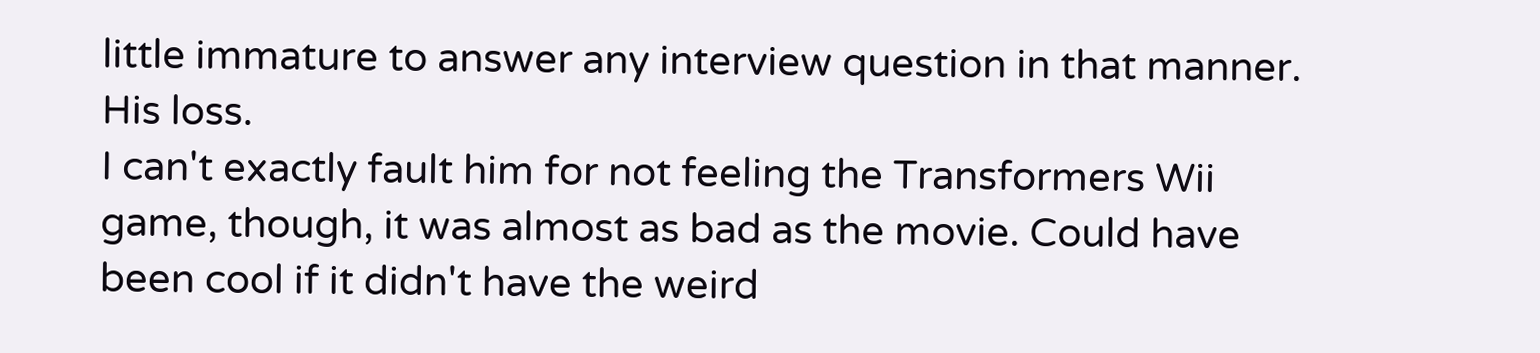little immature to answer any interview question in that manner. His loss.
I can't exactly fault him for not feeling the Transformers Wii game, though, it was almost as bad as the movie. Could have been cool if it didn't have the weird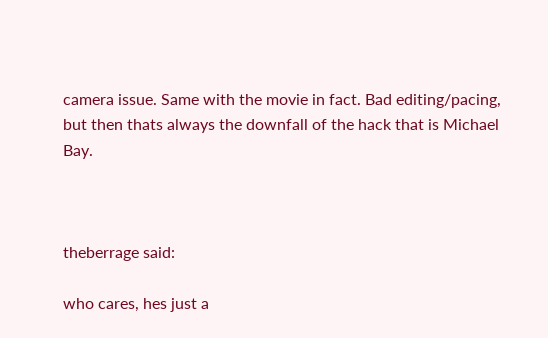camera issue. Same with the movie in fact. Bad editing/pacing, but then thats always the downfall of the hack that is Michael Bay.



theberrage said:

who cares, hes just a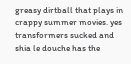greasy dirtball that plays in crappy summer movies. yes transformers sucked and shia le douche has the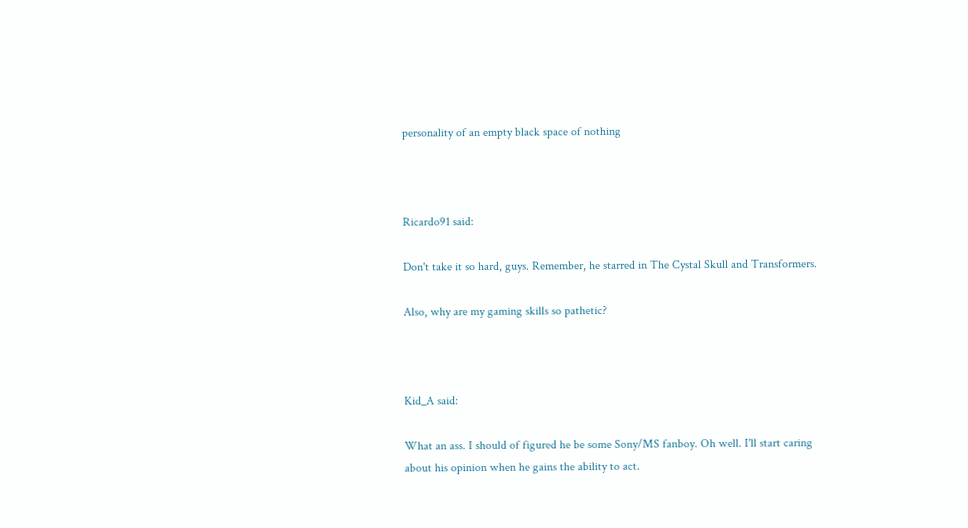personality of an empty black space of nothing



Ricardo91 said:

Don't take it so hard, guys. Remember, he starred in The Cystal Skull and Transformers.

Also, why are my gaming skills so pathetic?



Kid_A said:

What an ass. I should of figured he be some Sony/MS fanboy. Oh well. I'll start caring about his opinion when he gains the ability to act.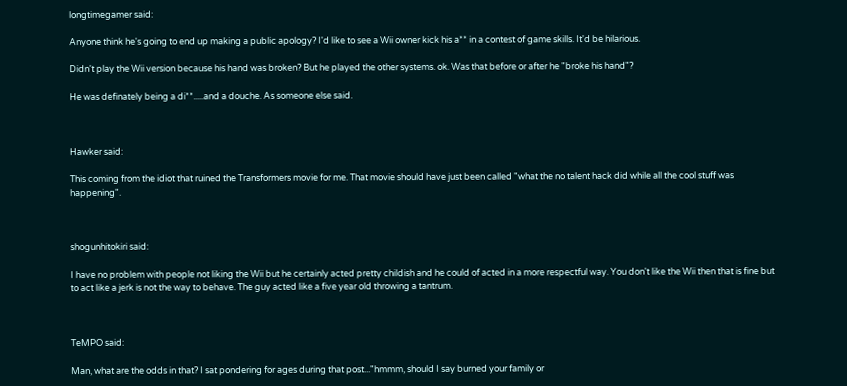longtimegamer said:

Anyone think he's going to end up making a public apology? I'd like to see a Wii owner kick his a** in a contest of game skills. It'd be hilarious.

Didn't play the Wii version because his hand was broken? But he played the other systems. ok. Was that before or after he "broke his hand"?

He was definately being a di**.....and a douche. As someone else said.



Hawker said:

This coming from the idiot that ruined the Transformers movie for me. That movie should have just been called "what the no talent hack did while all the cool stuff was happening".



shogunhitokiri said:

I have no problem with people not liking the Wii but he certainly acted pretty childish and he could of acted in a more respectful way. You don't like the Wii then that is fine but to act like a jerk is not the way to behave. The guy acted like a five year old throwing a tantrum.



TeMPO said:

Man, what are the odds in that? I sat pondering for ages during that post..."hmmm, should I say burned your family or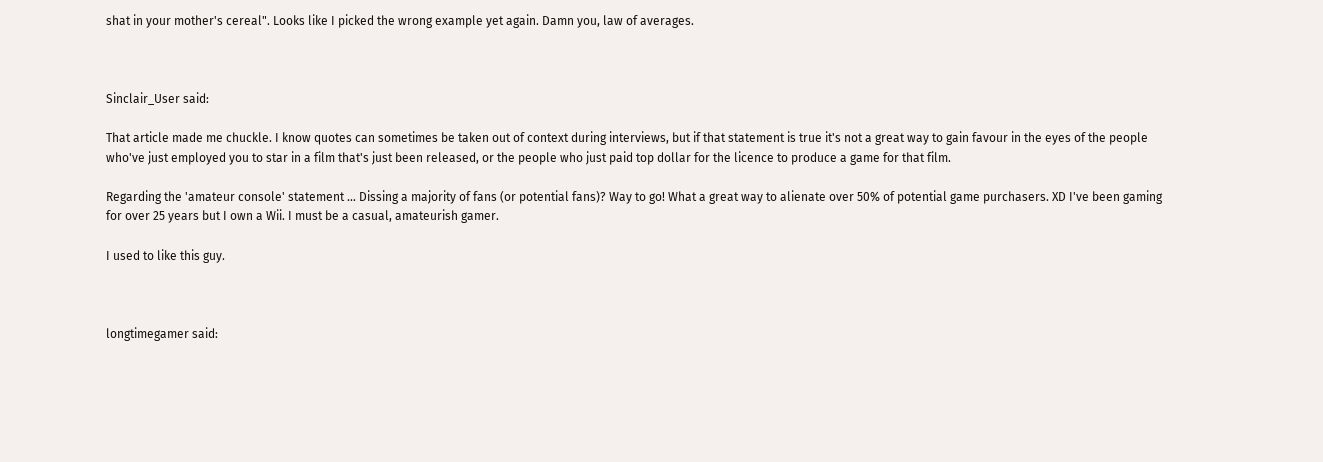shat in your mother's cereal". Looks like I picked the wrong example yet again. Damn you, law of averages.



Sinclair_User said:

That article made me chuckle. I know quotes can sometimes be taken out of context during interviews, but if that statement is true it's not a great way to gain favour in the eyes of the people who've just employed you to star in a film that's just been released, or the people who just paid top dollar for the licence to produce a game for that film.

Regarding the 'amateur console' statement ... Dissing a majority of fans (or potential fans)? Way to go! What a great way to alienate over 50% of potential game purchasers. XD I've been gaming for over 25 years but I own a Wii. I must be a casual, amateurish gamer.

I used to like this guy.



longtimegamer said: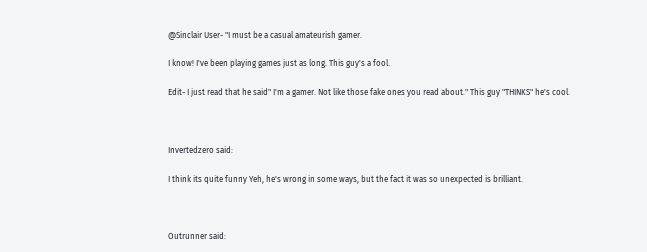@Sinclair User- "I must be a casual amateurish gamer.

I know! I've been playing games just as long. This guy's a fool.

Edit- I just read that he said" I'm a gamer. Not like those fake ones you read about." This guy "THINKS" he's cool.



Invertedzero said:

I think its quite funny Yeh, he's wrong in some ways, but the fact it was so unexpected is brilliant.



Outrunner said: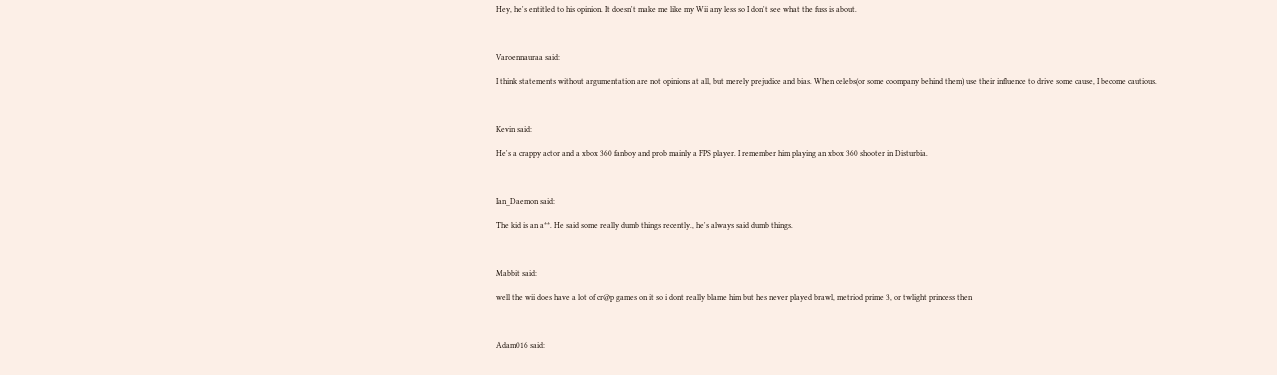Hey, he's entitled to his opinion. It doesn't make me like my Wii any less so I don't see what the fuss is about.



Varoennauraa said:

I think statements without argumentation are not opinions at all, but merely prejudice and bias. When celebs(or some coompany behind them) use their influence to drive some cause, I become cautious.



Kevin said:

He's a crappy actor and a xbox 360 fanboy and prob mainly a FPS player. I remember him playing an xbox 360 shooter in Disturbia.



Ian_Daemon said:

The kid is an a**. He said some really dumb things recently., he's always said dumb things.



Mabbit said:

well the wii does have a lot of cr@p games on it so i dont really blame him but hes never played brawl, metriod prime 3, or twlight princess then



Adam016 said: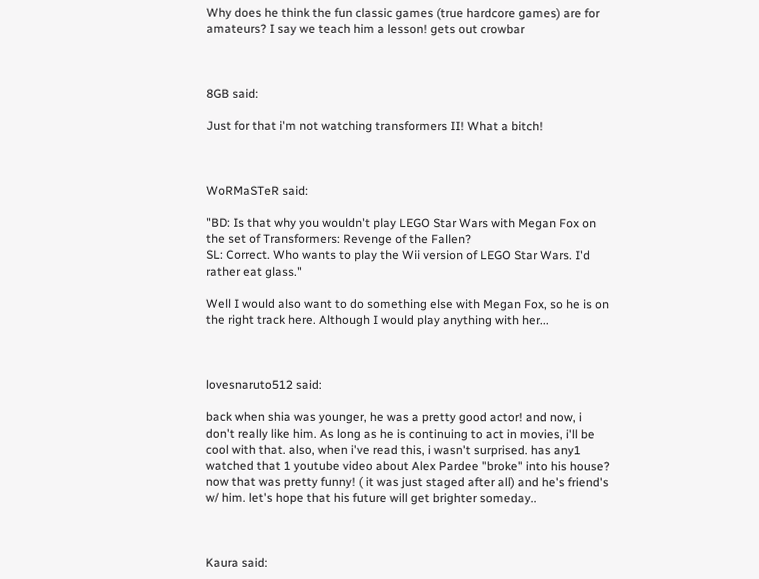Why does he think the fun classic games (true hardcore games) are for amateurs? I say we teach him a lesson! gets out crowbar



8GB said:

Just for that i'm not watching transformers II! What a bitch!



WoRMaSTeR said:

"BD: Is that why you wouldn't play LEGO Star Wars with Megan Fox on the set of Transformers: Revenge of the Fallen?
SL: Correct. Who wants to play the Wii version of LEGO Star Wars. I'd rather eat glass."

Well I would also want to do something else with Megan Fox, so he is on the right track here. Although I would play anything with her...



lovesnaruto512 said:

back when shia was younger, he was a pretty good actor! and now, i don't really like him. As long as he is continuing to act in movies, i'll be cool with that. also, when i've read this, i wasn't surprised. has any1 watched that 1 youtube video about Alex Pardee "broke" into his house? now that was pretty funny! ( it was just staged after all) and he's friend's w/ him. let's hope that his future will get brighter someday..



Kaura said: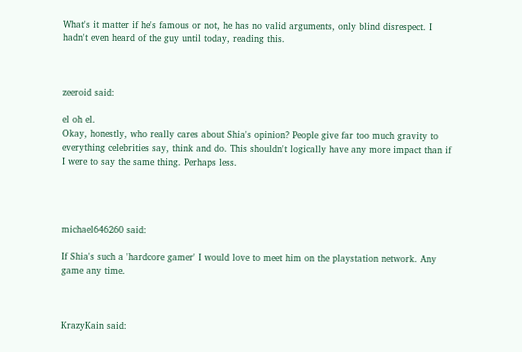What's it matter if he's famous or not, he has no valid arguments, only blind disrespect. I hadn't even heard of the guy until today, reading this.



zeeroid said:

el oh el.
Okay, honestly, who really cares about Shia's opinion? People give far too much gravity to everything celebrities say, think and do. This shouldn't logically have any more impact than if I were to say the same thing. Perhaps less.




michael646260 said:

If Shia's such a 'hardcore gamer' I would love to meet him on the playstation network. Any game any time.



KrazyKain said: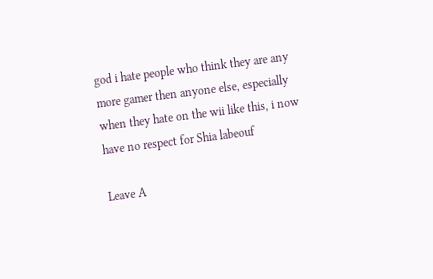god i hate people who think they are any more gamer then anyone else, especially when they hate on the wii like this, i now have no respect for Shia labeouf

Leave A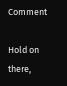Comment

Hold on there,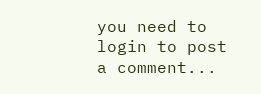you need to login to post a comment...